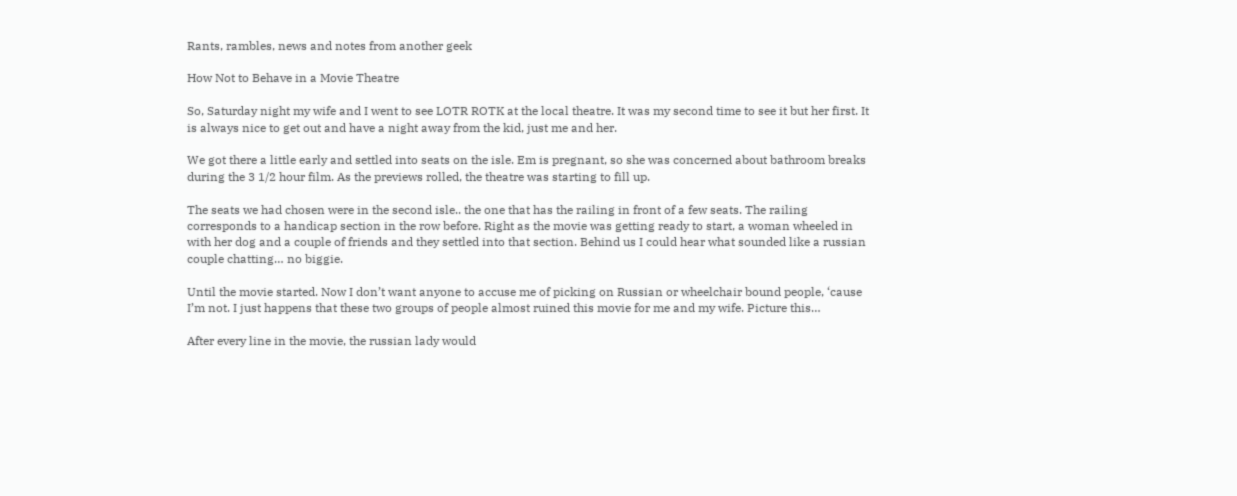Rants, rambles, news and notes from another geek

How Not to Behave in a Movie Theatre

So, Saturday night my wife and I went to see LOTR ROTK at the local theatre. It was my second time to see it but her first. It is always nice to get out and have a night away from the kid, just me and her.

We got there a little early and settled into seats on the isle. Em is pregnant, so she was concerned about bathroom breaks during the 3 1/2 hour film. As the previews rolled, the theatre was starting to fill up.

The seats we had chosen were in the second isle.. the one that has the railing in front of a few seats. The railing corresponds to a handicap section in the row before. Right as the movie was getting ready to start, a woman wheeled in with her dog and a couple of friends and they settled into that section. Behind us I could hear what sounded like a russian couple chatting… no biggie.

Until the movie started. Now I don’t want anyone to accuse me of picking on Russian or wheelchair bound people, ‘cause I’m not. I just happens that these two groups of people almost ruined this movie for me and my wife. Picture this…

After every line in the movie, the russian lady would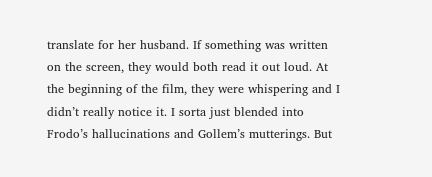translate for her husband. If something was written on the screen, they would both read it out loud. At the beginning of the film, they were whispering and I didn’t really notice it. I sorta just blended into Frodo’s hallucinations and Gollem’s mutterings. But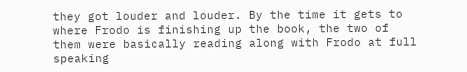they got louder and louder. By the time it gets to where Frodo is finishing up the book, the two of them were basically reading along with Frodo at full speaking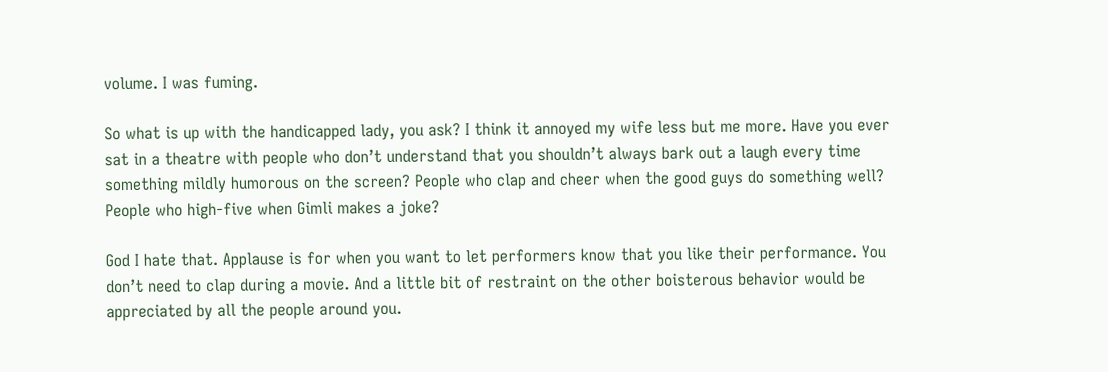volume. I was fuming.

So what is up with the handicapped lady, you ask? I think it annoyed my wife less but me more. Have you ever sat in a theatre with people who don’t understand that you shouldn’t always bark out a laugh every time something mildly humorous on the screen? People who clap and cheer when the good guys do something well? People who high-five when Gimli makes a joke?

God I hate that. Applause is for when you want to let performers know that you like their performance. You don’t need to clap during a movie. And a little bit of restraint on the other boisterous behavior would be appreciated by all the people around you.